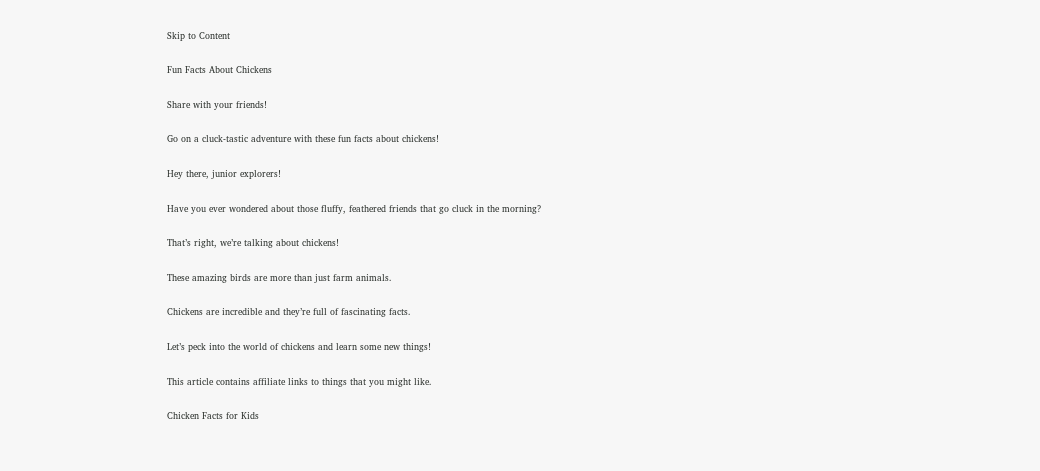Skip to Content

Fun Facts About Chickens

Share with your friends!

Go on a cluck-tastic adventure with these fun facts about chickens!

Hey there, junior explorers!

Have you ever wondered about those fluffy, feathered friends that go cluck in the morning?

That’s right, we’re talking about chickens!

These amazing birds are more than just farm animals.

Chickens are incredible and they’re full of fascinating facts.

Let’s peck into the world of chickens and learn some new things!

This article contains affiliate links to things that you might like.

Chicken Facts for Kids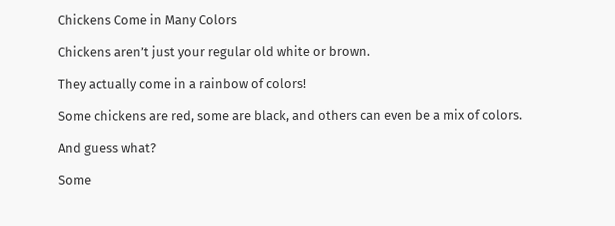Chickens Come in Many Colors

Chickens aren’t just your regular old white or brown.

They actually come in a rainbow of colors!

Some chickens are red, some are black, and others can even be a mix of colors.

And guess what?

Some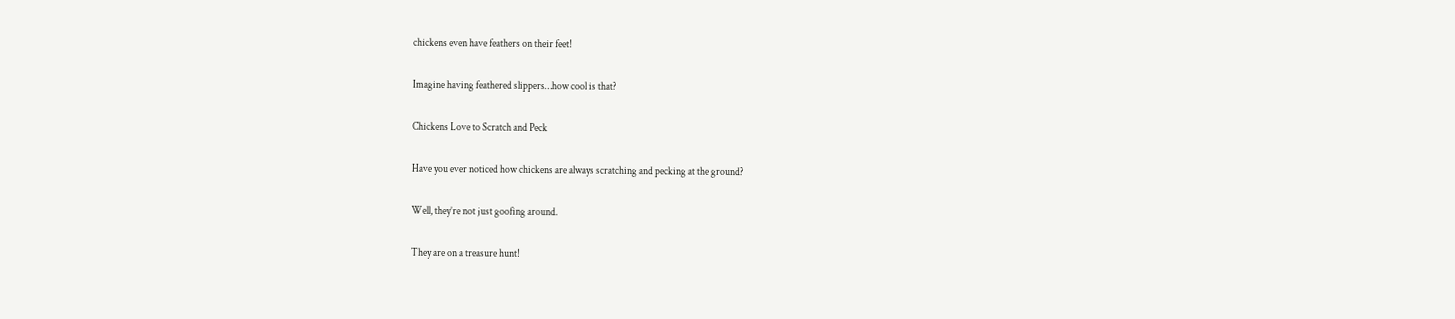chickens even have feathers on their feet!

Imagine having feathered slippers…how cool is that?

Chickens Love to Scratch and Peck

Have you ever noticed how chickens are always scratching and pecking at the ground?

Well, they’re not just goofing around.

They are on a treasure hunt!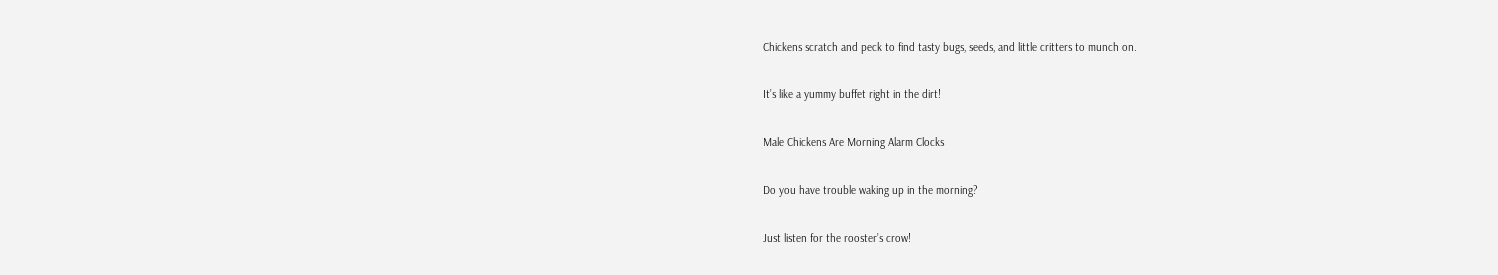Chickens scratch and peck to find tasty bugs, seeds, and little critters to munch on.

It’s like a yummy buffet right in the dirt!

Male Chickens Are Morning Alarm Clocks

Do you have trouble waking up in the morning?

Just listen for the rooster’s crow!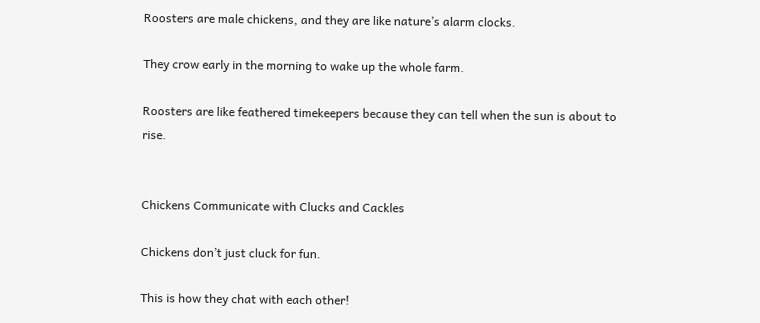Roosters are male chickens, and they are like nature’s alarm clocks.

They crow early in the morning to wake up the whole farm.

Roosters are like feathered timekeepers because they can tell when the sun is about to rise.


Chickens Communicate with Clucks and Cackles

Chickens don’t just cluck for fun.

This is how they chat with each other!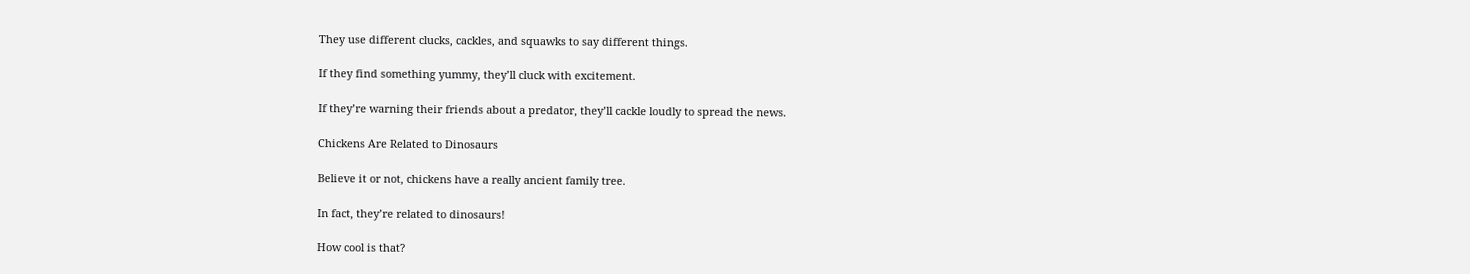They use different clucks, cackles, and squawks to say different things.

If they find something yummy, they’ll cluck with excitement.

If they’re warning their friends about a predator, they’ll cackle loudly to spread the news.

Chickens Are Related to Dinosaurs

Believe it or not, chickens have a really ancient family tree.

In fact, they’re related to dinosaurs!

How cool is that?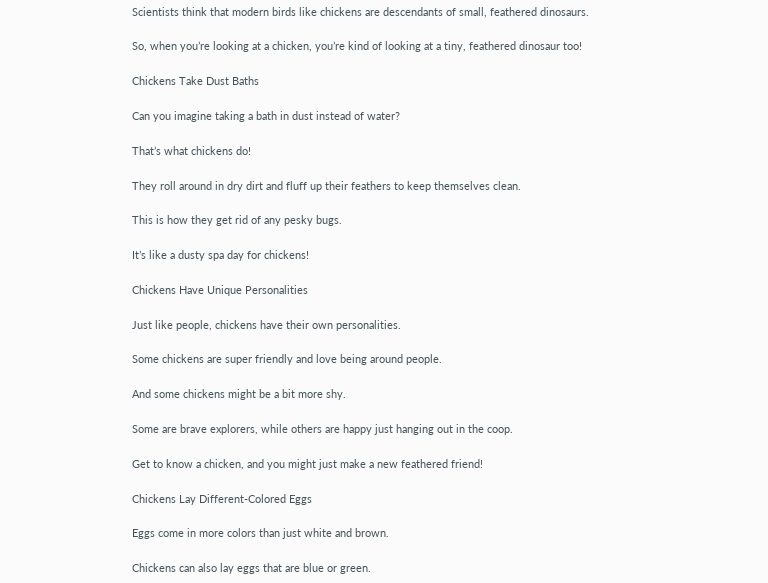Scientists think that modern birds like chickens are descendants of small, feathered dinosaurs.

So, when you’re looking at a chicken, you’re kind of looking at a tiny, feathered dinosaur too!

Chickens Take Dust Baths

Can you imagine taking a bath in dust instead of water?

That’s what chickens do!

They roll around in dry dirt and fluff up their feathers to keep themselves clean.

This is how they get rid of any pesky bugs.

It’s like a dusty spa day for chickens!

Chickens Have Unique Personalities

Just like people, chickens have their own personalities.

Some chickens are super friendly and love being around people.

And some chickens might be a bit more shy.

Some are brave explorers, while others are happy just hanging out in the coop.

Get to know a chicken, and you might just make a new feathered friend!

Chickens Lay Different-Colored Eggs

Eggs come in more colors than just white and brown.

Chickens can also lay eggs that are blue or green.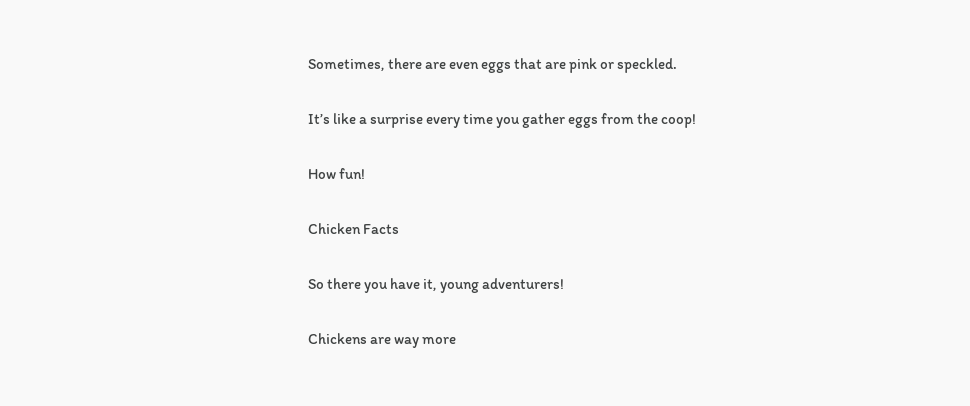Sometimes, there are even eggs that are pink or speckled.

It’s like a surprise every time you gather eggs from the coop!

How fun!

Chicken Facts

So there you have it, young adventurers!

Chickens are way more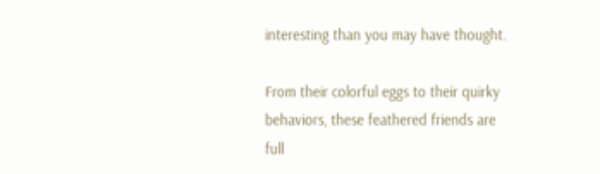interesting than you may have thought.

From their colorful eggs to their quirky behaviors, these feathered friends are full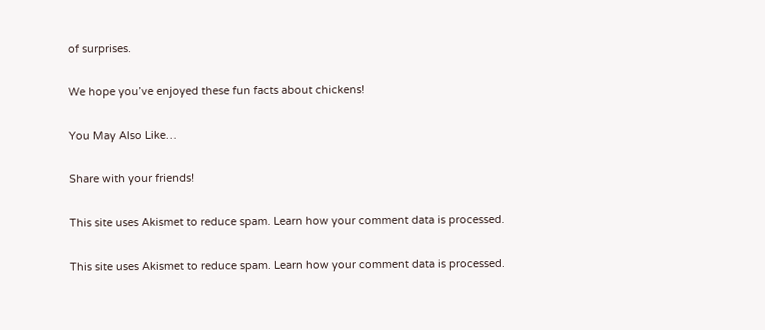of surprises.

We hope you’ve enjoyed these fun facts about chickens!

You May Also Like…

Share with your friends!

This site uses Akismet to reduce spam. Learn how your comment data is processed.

This site uses Akismet to reduce spam. Learn how your comment data is processed.